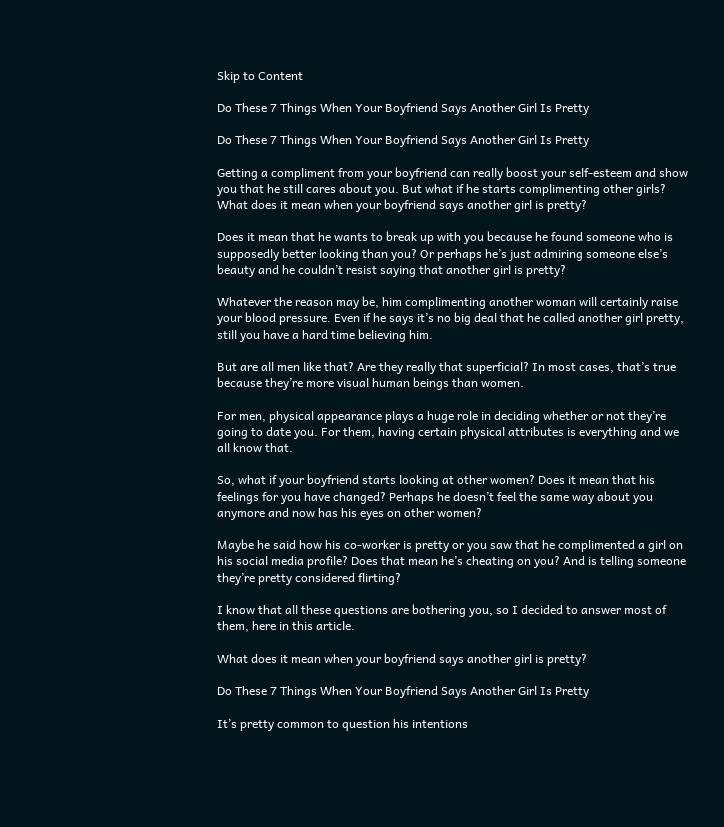Skip to Content

Do These 7 Things When Your Boyfriend Says Another Girl Is Pretty

Do These 7 Things When Your Boyfriend Says Another Girl Is Pretty

Getting a compliment from your boyfriend can really boost your self-esteem and show you that he still cares about you. But what if he starts complimenting other girls? What does it mean when your boyfriend says another girl is pretty?

Does it mean that he wants to break up with you because he found someone who is supposedly better looking than you? Or perhaps he’s just admiring someone else’s beauty and he couldn’t resist saying that another girl is pretty?

Whatever the reason may be, him complimenting another woman will certainly raise your blood pressure. Even if he says it’s no big deal that he called another girl pretty, still you have a hard time believing him.

But are all men like that? Are they really that superficial? In most cases, that’s true because they’re more visual human beings than women.

For men, physical appearance plays a huge role in deciding whether or not they’re going to date you. For them, having certain physical attributes is everything and we all know that.

So, what if your boyfriend starts looking at other women? Does it mean that his feelings for you have changed? Perhaps he doesn’t feel the same way about you anymore and now has his eyes on other women?

Maybe he said how his co-worker is pretty or you saw that he complimented a girl on his social media profile? Does that mean he’s cheating on you? And is telling someone they’re pretty considered flirting?

I know that all these questions are bothering you, so I decided to answer most of them, here in this article.

What does it mean when your boyfriend says another girl is pretty?

Do These 7 Things When Your Boyfriend Says Another Girl Is Pretty

It’s pretty common to question his intentions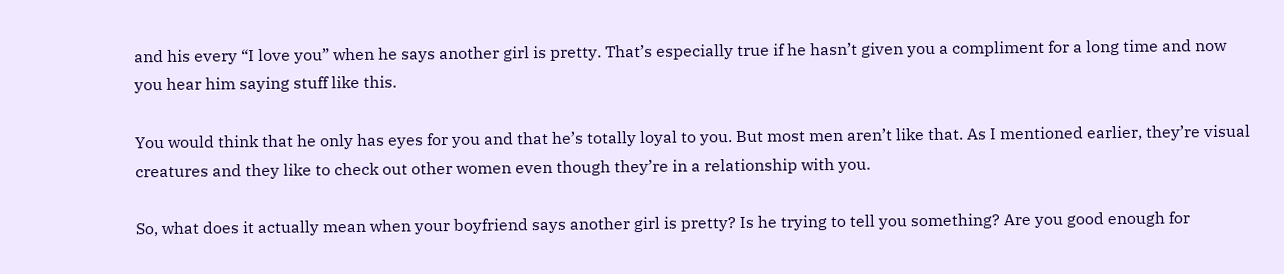and his every “I love you” when he says another girl is pretty. That’s especially true if he hasn’t given you a compliment for a long time and now you hear him saying stuff like this.

You would think that he only has eyes for you and that he’s totally loyal to you. But most men aren’t like that. As I mentioned earlier, they’re visual creatures and they like to check out other women even though they’re in a relationship with you.

So, what does it actually mean when your boyfriend says another girl is pretty? Is he trying to tell you something? Are you good enough for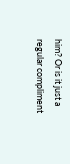him? Or is it just a regular compliment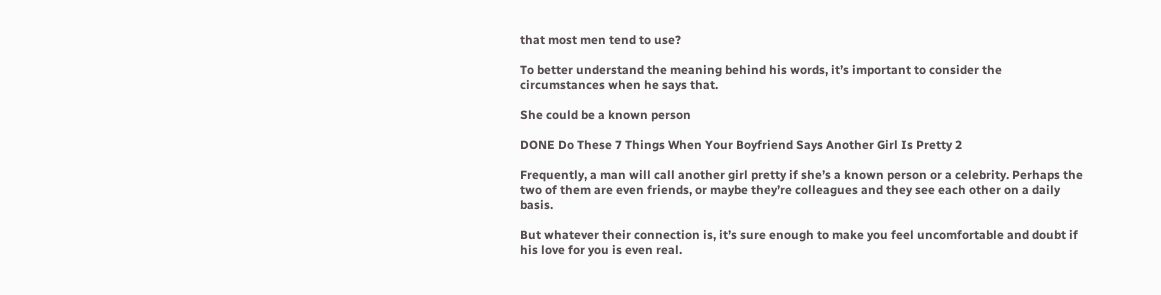that most men tend to use?

To better understand the meaning behind his words, it’s important to consider the circumstances when he says that.

She could be a known person

DONE Do These 7 Things When Your Boyfriend Says Another Girl Is Pretty 2

Frequently, a man will call another girl pretty if she’s a known person or a celebrity. Perhaps the two of them are even friends, or maybe they’re colleagues and they see each other on a daily basis.

But whatever their connection is, it’s sure enough to make you feel uncomfortable and doubt if his love for you is even real.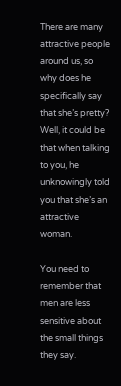There are many attractive people around us, so why does he specifically say that she’s pretty? Well, it could be that when talking to you, he unknowingly told you that she’s an attractive woman.

You need to remember that men are less sensitive about the small things they say.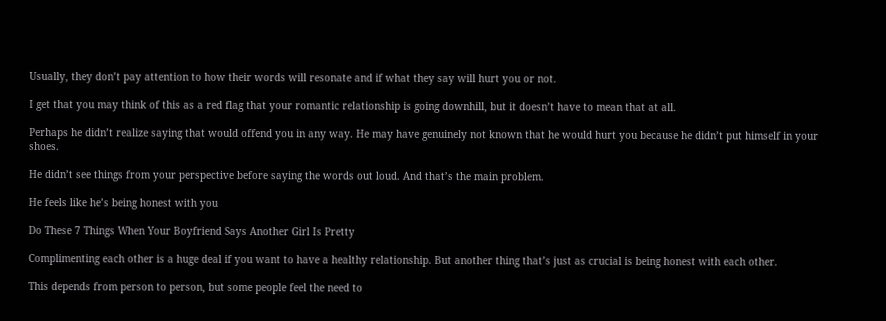Usually, they don’t pay attention to how their words will resonate and if what they say will hurt you or not.

I get that you may think of this as a red flag that your romantic relationship is going downhill, but it doesn’t have to mean that at all.

Perhaps he didn’t realize saying that would offend you in any way. He may have genuinely not known that he would hurt you because he didn’t put himself in your shoes.

He didn’t see things from your perspective before saying the words out loud. And that’s the main problem.

He feels like he’s being honest with you

Do These 7 Things When Your Boyfriend Says Another Girl Is Pretty

Complimenting each other is a huge deal if you want to have a healthy relationship. But another thing that’s just as crucial is being honest with each other.

This depends from person to person, but some people feel the need to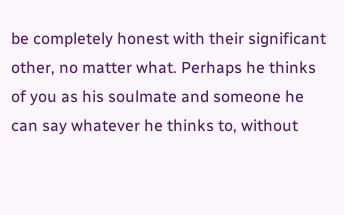be completely honest with their significant other, no matter what. Perhaps he thinks of you as his soulmate and someone he can say whatever he thinks to, without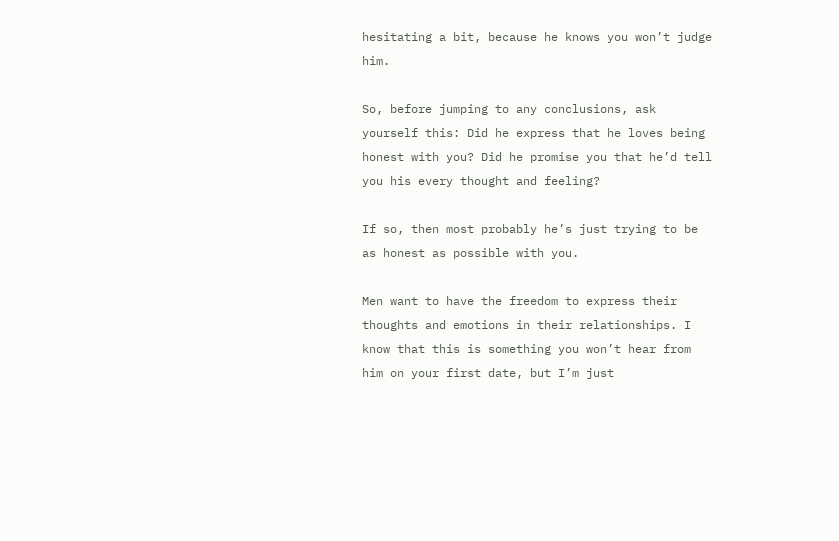hesitating a bit, because he knows you won’t judge him.

So, before jumping to any conclusions, ask yourself this: Did he express that he loves being honest with you? Did he promise you that he’d tell you his every thought and feeling?

If so, then most probably he’s just trying to be as honest as possible with you.

Men want to have the freedom to express their thoughts and emotions in their relationships. I know that this is something you won’t hear from him on your first date, but I’m just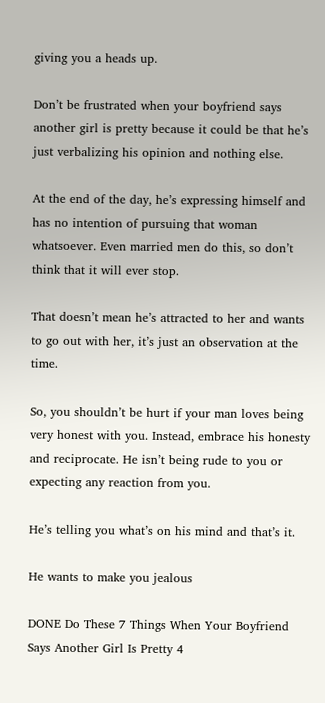giving you a heads up.

Don’t be frustrated when your boyfriend says another girl is pretty because it could be that he’s just verbalizing his opinion and nothing else.

At the end of the day, he’s expressing himself and has no intention of pursuing that woman whatsoever. Even married men do this, so don’t think that it will ever stop.

That doesn’t mean he’s attracted to her and wants to go out with her, it’s just an observation at the time.

So, you shouldn’t be hurt if your man loves being very honest with you. Instead, embrace his honesty and reciprocate. He isn’t being rude to you or expecting any reaction from you.

He’s telling you what’s on his mind and that’s it.

He wants to make you jealous

DONE Do These 7 Things When Your Boyfriend Says Another Girl Is Pretty 4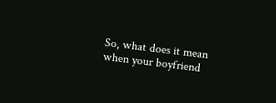So, what does it mean when your boyfriend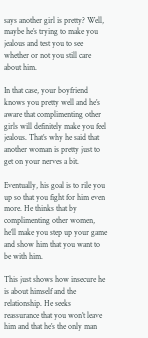says another girl is pretty? Well, maybe he’s trying to make you jealous and test you to see whether or not you still care about him.

In that case, your boyfriend knows you pretty well and he’s aware that complimenting other girls will definitely make you feel jealous. That’s why he said that another woman is pretty just to get on your nerves a bit.

Eventually, his goal is to rile you up so that you fight for him even more. He thinks that by complimenting other women, he’ll make you step up your game and show him that you want to be with him.

This just shows how insecure he is about himself and the relationship. He seeks reassurance that you won’t leave him and that he’s the only man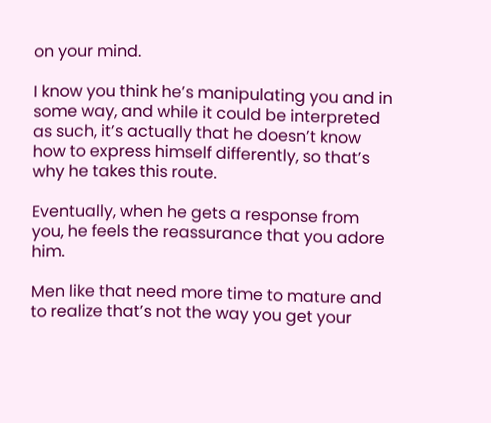on your mind.

I know you think he’s manipulating you and in some way, and while it could be interpreted as such, it’s actually that he doesn’t know how to express himself differently, so that’s why he takes this route.

Eventually, when he gets a response from you, he feels the reassurance that you adore him.

Men like that need more time to mature and to realize that’s not the way you get your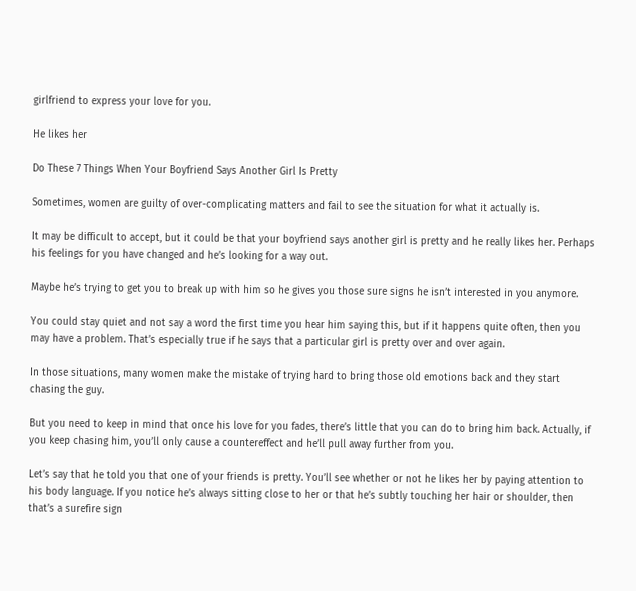girlfriend to express your love for you.

He likes her

Do These 7 Things When Your Boyfriend Says Another Girl Is Pretty

Sometimes, women are guilty of over-complicating matters and fail to see the situation for what it actually is.

It may be difficult to accept, but it could be that your boyfriend says another girl is pretty and he really likes her. Perhaps his feelings for you have changed and he’s looking for a way out.

Maybe he’s trying to get you to break up with him so he gives you those sure signs he isn’t interested in you anymore.

You could stay quiet and not say a word the first time you hear him saying this, but if it happens quite often, then you may have a problem. That’s especially true if he says that a particular girl is pretty over and over again.

In those situations, many women make the mistake of trying hard to bring those old emotions back and they start chasing the guy.

But you need to keep in mind that once his love for you fades, there’s little that you can do to bring him back. Actually, if you keep chasing him, you’ll only cause a countereffect and he’ll pull away further from you.

Let’s say that he told you that one of your friends is pretty. You’ll see whether or not he likes her by paying attention to his body language. If you notice he’s always sitting close to her or that he’s subtly touching her hair or shoulder, then that’s a surefire sign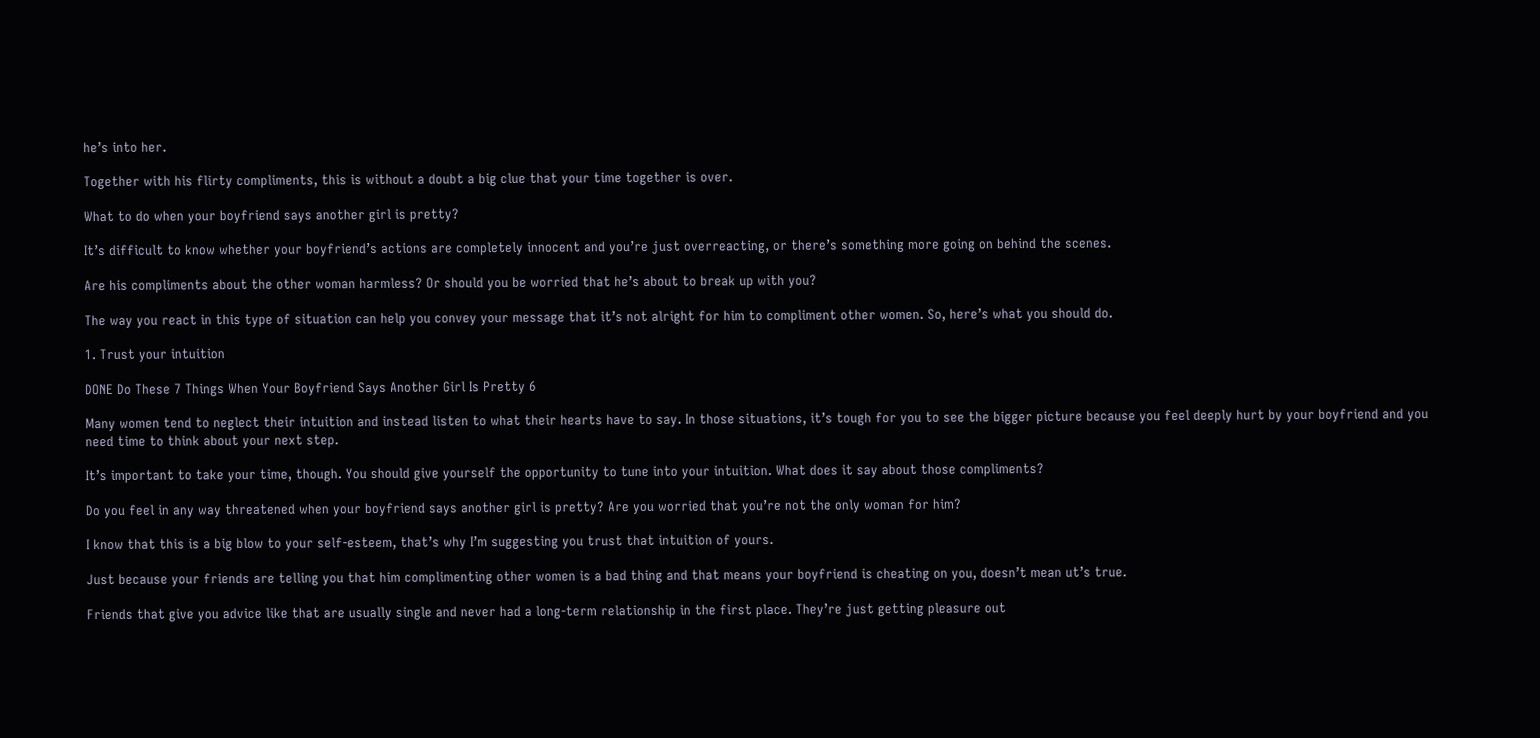he’s into her.

Together with his flirty compliments, this is without a doubt a big clue that your time together is over.

What to do when your boyfriend says another girl is pretty?

It’s difficult to know whether your boyfriend’s actions are completely innocent and you’re just overreacting, or there’s something more going on behind the scenes.

Are his compliments about the other woman harmless? Or should you be worried that he’s about to break up with you?

The way you react in this type of situation can help you convey your message that it’s not alright for him to compliment other women. So, here’s what you should do.

1. Trust your intuition

DONE Do These 7 Things When Your Boyfriend Says Another Girl Is Pretty 6

Many women tend to neglect their intuition and instead listen to what their hearts have to say. In those situations, it’s tough for you to see the bigger picture because you feel deeply hurt by your boyfriend and you need time to think about your next step.

It’s important to take your time, though. You should give yourself the opportunity to tune into your intuition. What does it say about those compliments?

Do you feel in any way threatened when your boyfriend says another girl is pretty? Are you worried that you’re not the only woman for him?

I know that this is a big blow to your self-esteem, that’s why I’m suggesting you trust that intuition of yours.

Just because your friends are telling you that him complimenting other women is a bad thing and that means your boyfriend is cheating on you, doesn’t mean ut’s true.

Friends that give you advice like that are usually single and never had a long-term relationship in the first place. They’re just getting pleasure out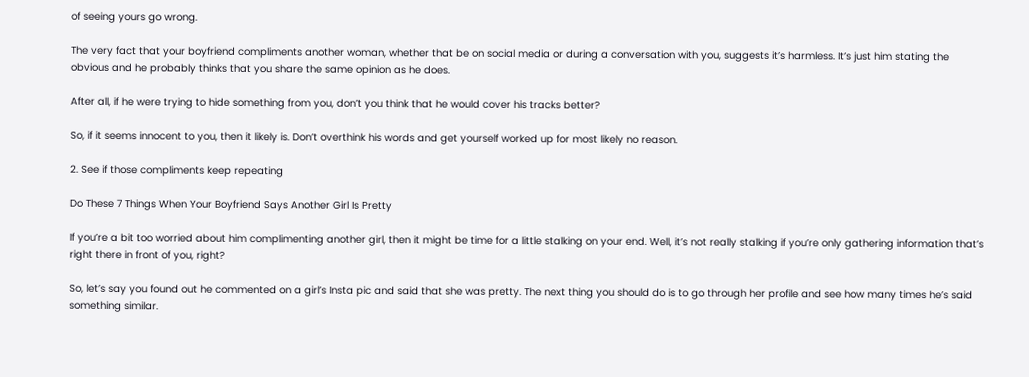of seeing yours go wrong.

The very fact that your boyfriend compliments another woman, whether that be on social media or during a conversation with you, suggests it’s harmless. It’s just him stating the obvious and he probably thinks that you share the same opinion as he does.

After all, if he were trying to hide something from you, don’t you think that he would cover his tracks better?

So, if it seems innocent to you, then it likely is. Don’t overthink his words and get yourself worked up for most likely no reason.

2. See if those compliments keep repeating

Do These 7 Things When Your Boyfriend Says Another Girl Is Pretty

If you’re a bit too worried about him complimenting another girl, then it might be time for a little stalking on your end. Well, it’s not really stalking if you’re only gathering information that’s right there in front of you, right?

So, let’s say you found out he commented on a girl’s Insta pic and said that she was pretty. The next thing you should do is to go through her profile and see how many times he’s said something similar.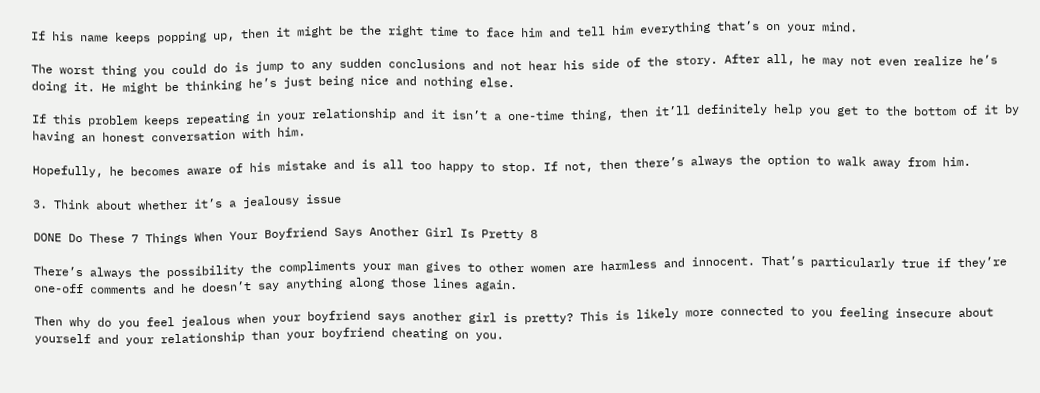If his name keeps popping up, then it might be the right time to face him and tell him everything that’s on your mind.

The worst thing you could do is jump to any sudden conclusions and not hear his side of the story. After all, he may not even realize he’s doing it. He might be thinking he’s just being nice and nothing else.

If this problem keeps repeating in your relationship and it isn’t a one-time thing, then it’ll definitely help you get to the bottom of it by having an honest conversation with him.

Hopefully, he becomes aware of his mistake and is all too happy to stop. If not, then there’s always the option to walk away from him.

3. Think about whether it’s a jealousy issue

DONE Do These 7 Things When Your Boyfriend Says Another Girl Is Pretty 8

There’s always the possibility the compliments your man gives to other women are harmless and innocent. That’s particularly true if they’re one-off comments and he doesn’t say anything along those lines again.

Then why do you feel jealous when your boyfriend says another girl is pretty? This is likely more connected to you feeling insecure about yourself and your relationship than your boyfriend cheating on you.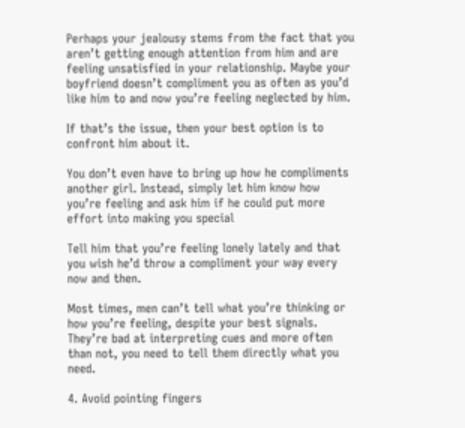Perhaps your jealousy stems from the fact that you aren’t getting enough attention from him and are feeling unsatisfied in your relationship. Maybe your boyfriend doesn’t compliment you as often as you’d like him to and now you’re feeling neglected by him.

If that’s the issue, then your best option is to confront him about it.

You don’t even have to bring up how he compliments another girl. Instead, simply let him know how you’re feeling and ask him if he could put more effort into making you special

Tell him that you’re feeling lonely lately and that you wish he’d throw a compliment your way every now and then.

Most times, men can’t tell what you’re thinking or how you’re feeling, despite your best signals. They’re bad at interpreting cues and more often than not, you need to tell them directly what you need.

4. Avoid pointing fingers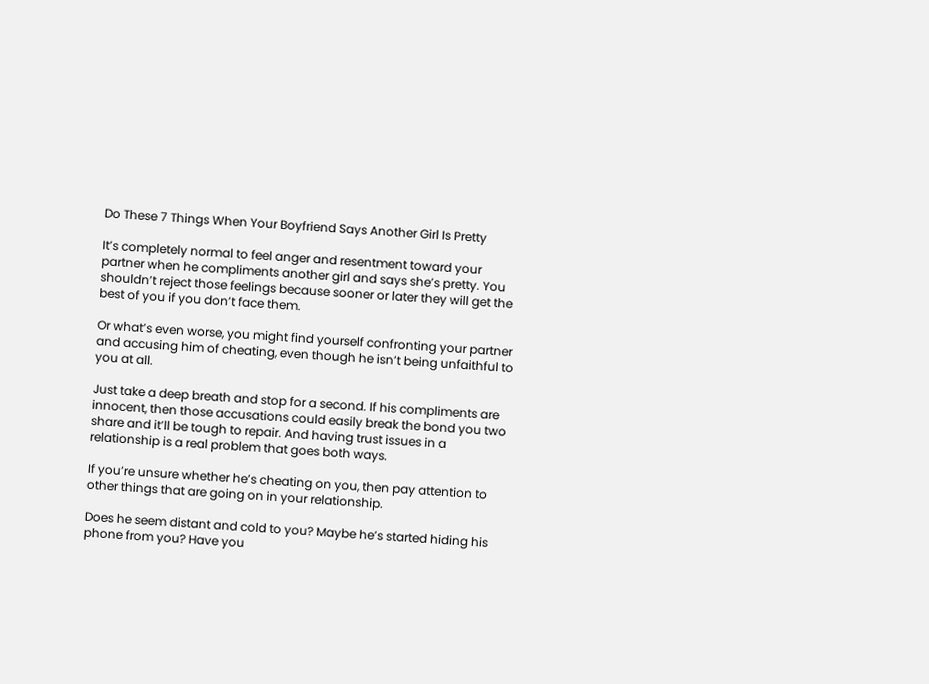Do These 7 Things When Your Boyfriend Says Another Girl Is Pretty

It’s completely normal to feel anger and resentment toward your partner when he compliments another girl and says she’s pretty. You shouldn’t reject those feelings because sooner or later they will get the best of you if you don’t face them.

Or what’s even worse, you might find yourself confronting your partner and accusing him of cheating, even though he isn’t being unfaithful to you at all.

Just take a deep breath and stop for a second. If his compliments are innocent, then those accusations could easily break the bond you two share and it’ll be tough to repair. And having trust issues in a relationship is a real problem that goes both ways.

If you’re unsure whether he’s cheating on you, then pay attention to other things that are going on in your relationship.

Does he seem distant and cold to you? Maybe he’s started hiding his phone from you? Have you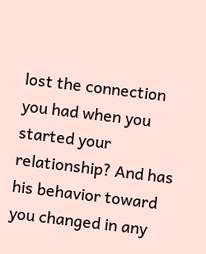lost the connection you had when you started your relationship? And has his behavior toward you changed in any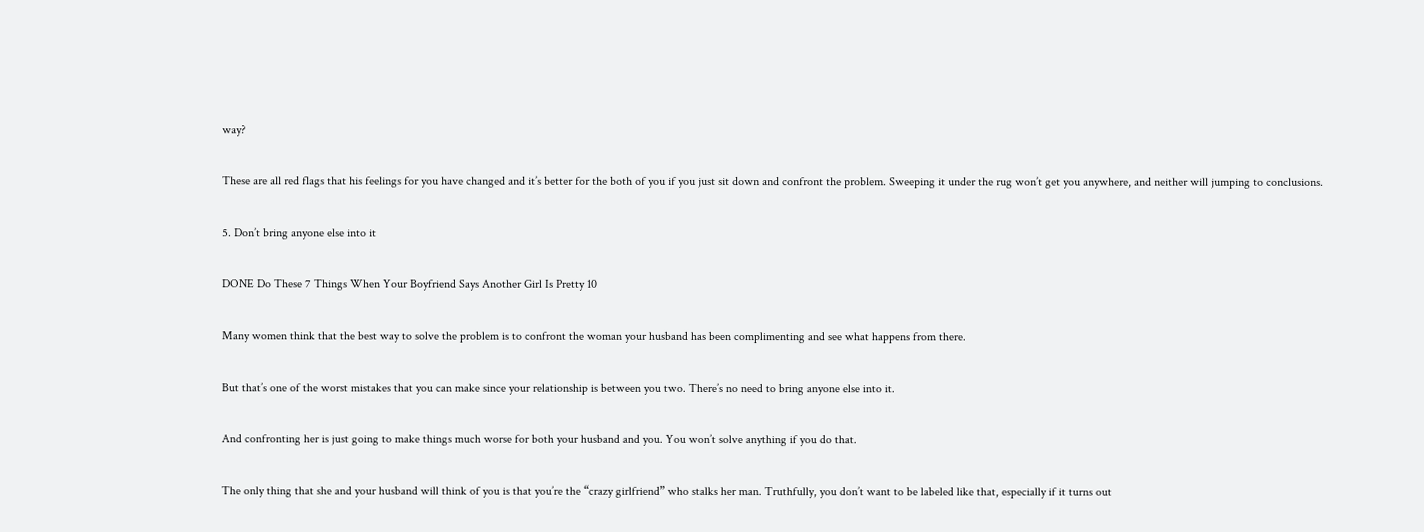way?

These are all red flags that his feelings for you have changed and it’s better for the both of you if you just sit down and confront the problem. Sweeping it under the rug won’t get you anywhere, and neither will jumping to conclusions.

5. Don’t bring anyone else into it

DONE Do These 7 Things When Your Boyfriend Says Another Girl Is Pretty 10

Many women think that the best way to solve the problem is to confront the woman your husband has been complimenting and see what happens from there.

But that’s one of the worst mistakes that you can make since your relationship is between you two. There’s no need to bring anyone else into it.

And confronting her is just going to make things much worse for both your husband and you. You won’t solve anything if you do that.

The only thing that she and your husband will think of you is that you’re the “crazy girlfriend” who stalks her man. Truthfully, you don’t want to be labeled like that, especially if it turns out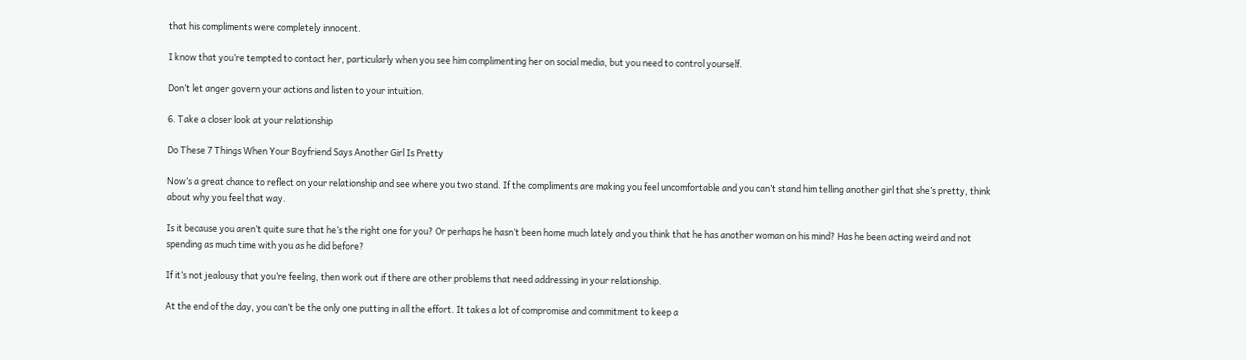that his compliments were completely innocent.

I know that you’re tempted to contact her, particularly when you see him complimenting her on social media, but you need to control yourself.

Don’t let anger govern your actions and listen to your intuition.

6. Take a closer look at your relationship

Do These 7 Things When Your Boyfriend Says Another Girl Is Pretty

Now’s a great chance to reflect on your relationship and see where you two stand. If the compliments are making you feel uncomfortable and you can’t stand him telling another girl that she’s pretty, think about why you feel that way.

Is it because you aren’t quite sure that he’s the right one for you? Or perhaps he hasn’t been home much lately and you think that he has another woman on his mind? Has he been acting weird and not spending as much time with you as he did before?

If it’s not jealousy that you’re feeling, then work out if there are other problems that need addressing in your relationship.

At the end of the day, you can’t be the only one putting in all the effort. It takes a lot of compromise and commitment to keep a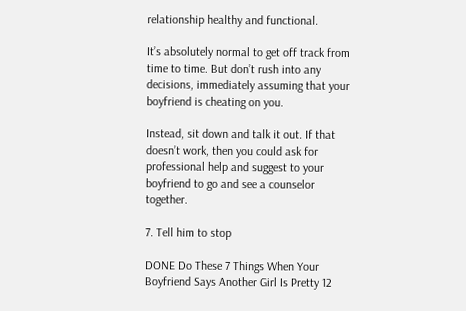relationship healthy and functional.

It’s absolutely normal to get off track from time to time. But don’t rush into any decisions, immediately assuming that your boyfriend is cheating on you.

Instead, sit down and talk it out. If that doesn’t work, then you could ask for professional help and suggest to your boyfriend to go and see a counselor together.

7. Tell him to stop

DONE Do These 7 Things When Your Boyfriend Says Another Girl Is Pretty 12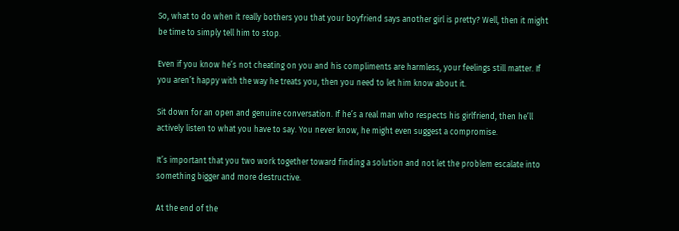So, what to do when it really bothers you that your boyfriend says another girl is pretty? Well, then it might be time to simply tell him to stop.

Even if you know he’s not cheating on you and his compliments are harmless, your feelings still matter. If you aren’t happy with the way he treats you, then you need to let him know about it.

Sit down for an open and genuine conversation. If he’s a real man who respects his girlfriend, then he’ll actively listen to what you have to say. You never know, he might even suggest a compromise.

It’s important that you two work together toward finding a solution and not let the problem escalate into something bigger and more destructive.

At the end of the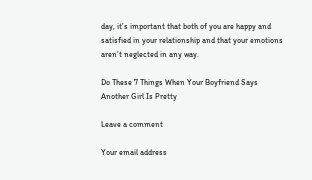day, it’s important that both of you are happy and satisfied in your relationship and that your emotions aren’t neglected in any way.

Do These 7 Things When Your Boyfriend Says Another Girl Is Pretty

Leave a comment

Your email address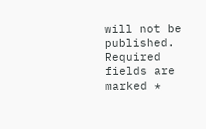will not be published. Required fields are marked *